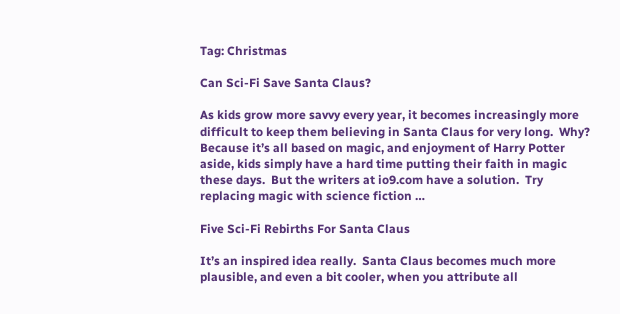Tag: Christmas

Can Sci-Fi Save Santa Claus?

As kids grow more savvy every year, it becomes increasingly more difficult to keep them believing in Santa Claus for very long.  Why?  Because it’s all based on magic, and enjoyment of Harry Potter aside, kids simply have a hard time putting their faith in magic these days.  But the writers at io9.com have a solution.  Try replacing magic with science fiction …

Five Sci-Fi Rebirths For Santa Claus

It’s an inspired idea really.  Santa Claus becomes much more plausible, and even a bit cooler, when you attribute all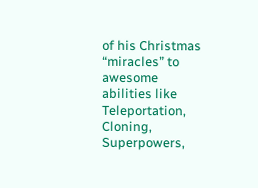of his Christmas “miracles” to awesome abilities like Teleportation, Cloning, Superpowers,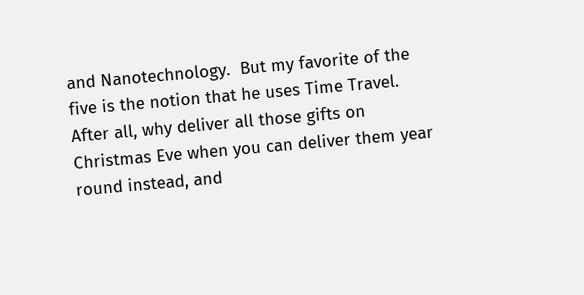and Nanotechnology.  But my favorite of the five is the notion that he uses Time Travel.  After all, why deliver all those gifts on Christmas Eve when you can deliver them year round instead, and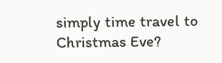simply time travel to Christmas Eve?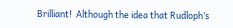Brilliant!  Although the idea that Rudloph’s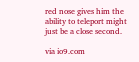red nose gives him the ability to teleport might just be a close second.

via io9.com